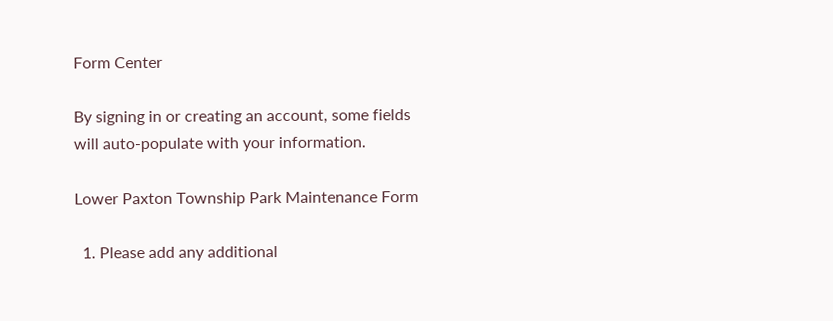Form Center

By signing in or creating an account, some fields will auto-populate with your information.

Lower Paxton Township Park Maintenance Form

  1. Please add any additional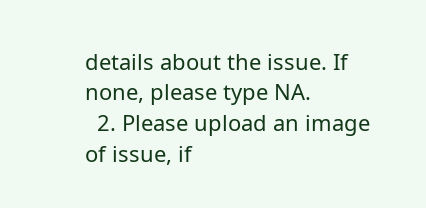details about the issue. If none, please type NA.
  2. Please upload an image of issue, if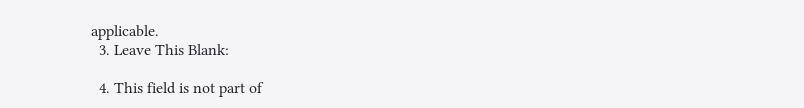applicable.
  3. Leave This Blank:

  4. This field is not part of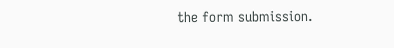the form submission.